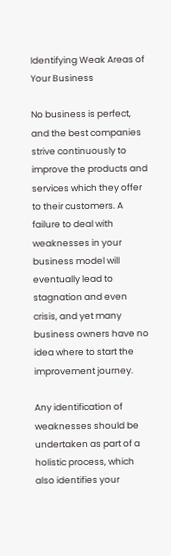Identifying Weak Areas of Your Business

No business is perfect, and the best companies strive continuously to improve the products and services which they offer to their customers. A failure to deal with weaknesses in your business model will eventually lead to stagnation and even crisis, and yet many business owners have no idea where to start the improvement journey.

Any identification of weaknesses should be undertaken as part of a holistic process, which also identifies your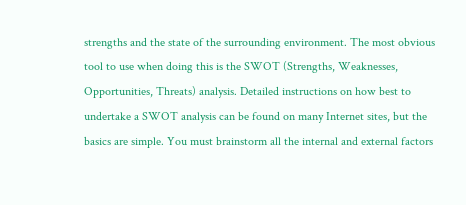strengths and the state of the surrounding environment. The most obvious tool to use when doing this is the SWOT (Strengths, Weaknesses, Opportunities, Threats) analysis. Detailed instructions on how best to undertake a SWOT analysis can be found on many Internet sites, but the basics are simple. You must brainstorm all the internal and external factors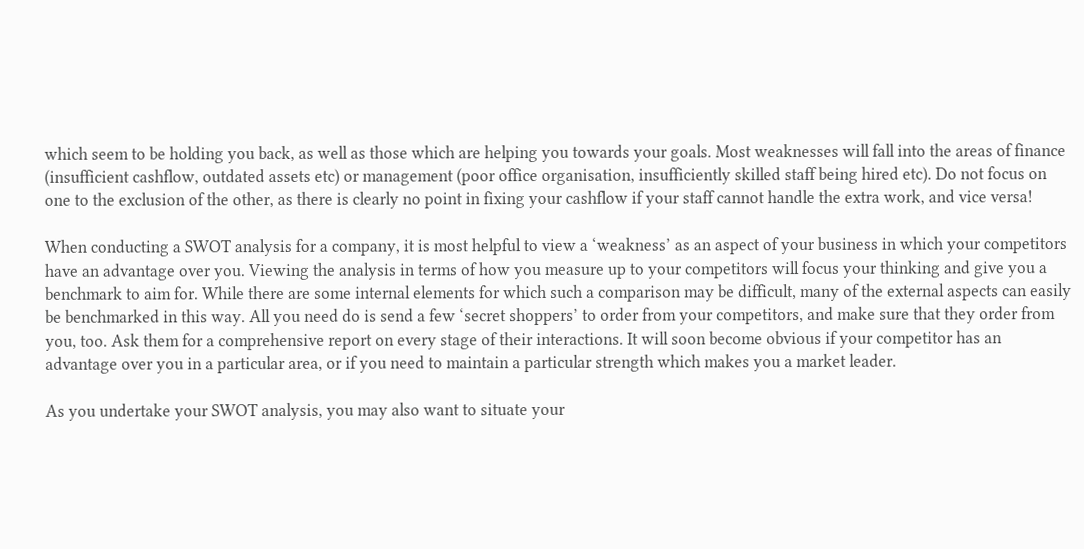which seem to be holding you back, as well as those which are helping you towards your goals. Most weaknesses will fall into the areas of finance (insufficient cashflow, outdated assets etc) or management (poor office organisation, insufficiently skilled staff being hired etc). Do not focus on one to the exclusion of the other, as there is clearly no point in fixing your cashflow if your staff cannot handle the extra work, and vice versa!

When conducting a SWOT analysis for a company, it is most helpful to view a ‘weakness’ as an aspect of your business in which your competitors have an advantage over you. Viewing the analysis in terms of how you measure up to your competitors will focus your thinking and give you a benchmark to aim for. While there are some internal elements for which such a comparison may be difficult, many of the external aspects can easily be benchmarked in this way. All you need do is send a few ‘secret shoppers’ to order from your competitors, and make sure that they order from you, too. Ask them for a comprehensive report on every stage of their interactions. It will soon become obvious if your competitor has an advantage over you in a particular area, or if you need to maintain a particular strength which makes you a market leader.

As you undertake your SWOT analysis, you may also want to situate your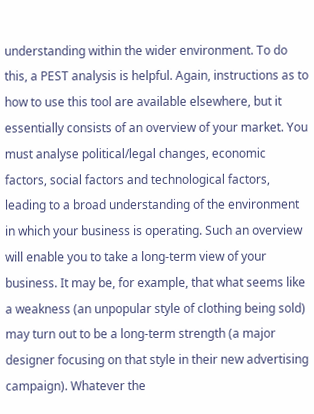understanding within the wider environment. To do this, a PEST analysis is helpful. Again, instructions as to how to use this tool are available elsewhere, but it essentially consists of an overview of your market. You must analyse political/legal changes, economic factors, social factors and technological factors, leading to a broad understanding of the environment in which your business is operating. Such an overview will enable you to take a long-term view of your business. It may be, for example, that what seems like a weakness (an unpopular style of clothing being sold) may turn out to be a long-term strength (a major designer focusing on that style in their new advertising campaign). Whatever the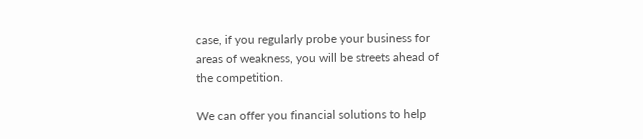case, if you regularly probe your business for areas of weakness, you will be streets ahead of the competition.

We can offer you financial solutions to help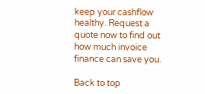keep your cashflow healthy. Request a quote now to find out how much invoice finance can save you.

Back to top